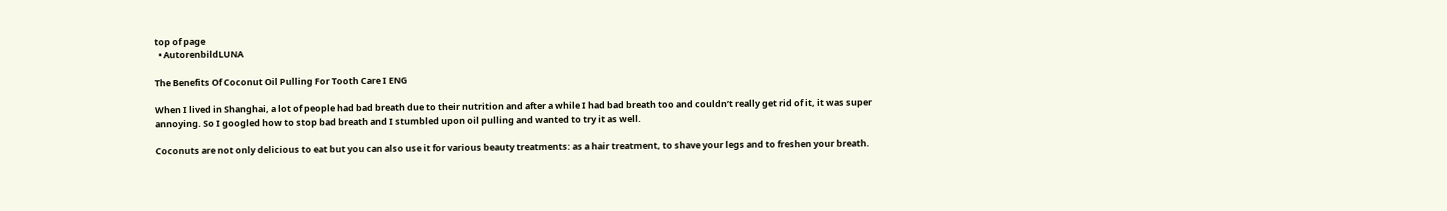top of page
  • AutorenbildLUNA

The Benefits Of Coconut Oil Pulling For Tooth Care I ENG

When I lived in Shanghai, a lot of people had bad breath due to their nutrition and after a while I had bad breath too and couldn’t really get rid of it, it was super annoying. So I googled how to stop bad breath and I stumbled upon oil pulling and wanted to try it as well.

Coconuts are not only delicious to eat but you can also use it for various beauty treatments: as a hair treatment, to shave your legs and to freshen your breath.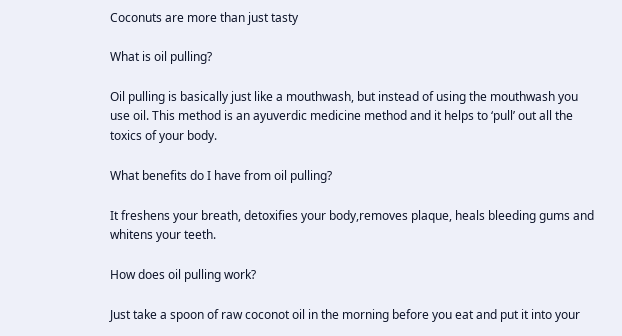Coconuts are more than just tasty

What is oil pulling?

Oil pulling is basically just like a mouthwash, but instead of using the mouthwash you use oil. This method is an ayuverdic medicine method and it helps to ‘pull’ out all the toxics of your body.

What benefits do I have from oil pulling?

It freshens your breath, detoxifies your body,removes plaque, heals bleeding gums and whitens your teeth.

How does oil pulling work?

Just take a spoon of raw coconot oil in the morning before you eat and put it into your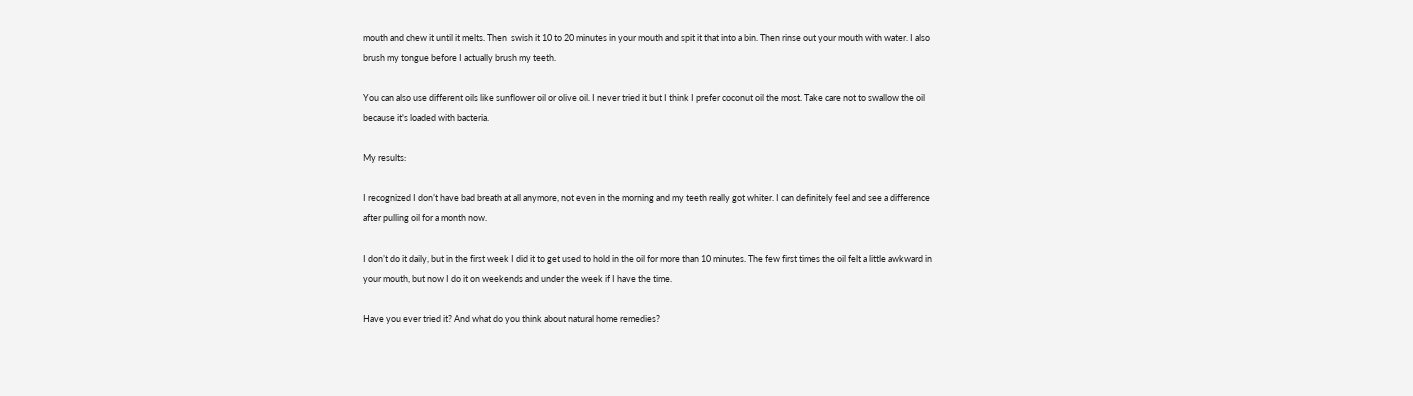mouth and chew it until it melts. Then  swish it 10 to 20 minutes in your mouth and spit it that into a bin. Then rinse out your mouth with water. I also brush my tongue before I actually brush my teeth.

You can also use different oils like sunflower oil or olive oil. I never tried it but I think I prefer coconut oil the most. Take care not to swallow the oil because it's loaded with bacteria.

My results:

I recognized I don’t have bad breath at all anymore, not even in the morning and my teeth really got whiter. I can definitely feel and see a difference after pulling oil for a month now.

I don’t do it daily, but in the first week I did it to get used to hold in the oil for more than 10 minutes. The few first times the oil felt a little awkward in your mouth, but now I do it on weekends and under the week if I have the time.

Have you ever tried it? And what do you think about natural home remedies?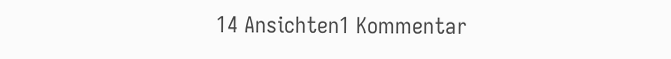14 Ansichten1 Kommentar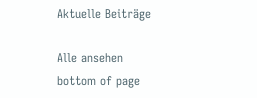Aktuelle Beiträge

Alle ansehen
bottom of page